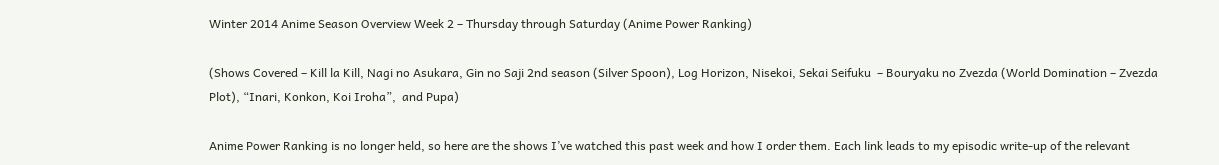Winter 2014 Anime Season Overview Week 2 – Thursday through Saturday (Anime Power Ranking)

(Shows Covered – Kill la Kill, Nagi no Asukara, Gin no Saji 2nd season (Silver Spoon), Log Horizon, Nisekoi, Sekai Seifuku  – Bouryaku no Zvezda (World Domination – Zvezda Plot), “Inari, Konkon, Koi Iroha”,  and Pupa)

Anime Power Ranking is no longer held, so here are the shows I’ve watched this past week and how I order them. Each link leads to my episodic write-up of the relevant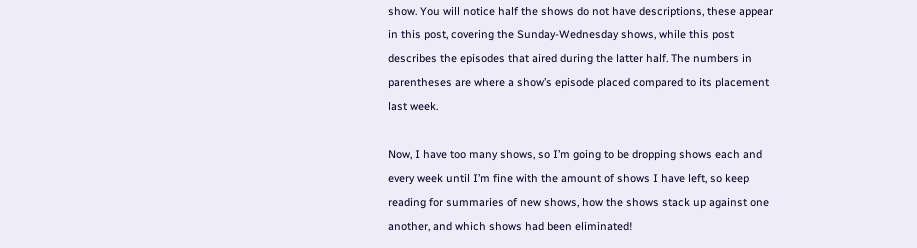show. You will notice half the shows do not have descriptions, these appear in this post, covering the Sunday-Wednesday shows, while this post describes the episodes that aired during the latter half. The numbers in parentheses are where a show’s episode placed compared to its placement last week.

Now, I have too many shows, so I’m going to be dropping shows each and every week until I’m fine with the amount of shows I have left, so keep reading for summaries of new shows, how the shows stack up against one another, and which shows had been eliminated!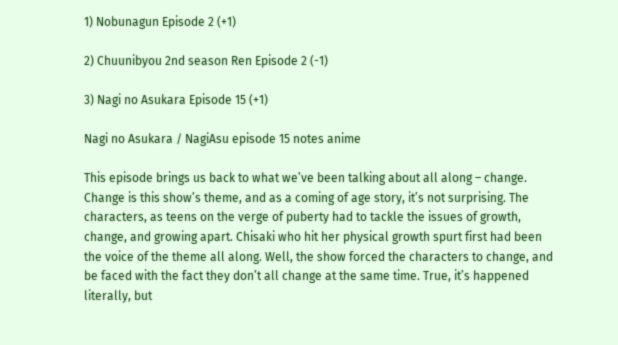1) Nobunagun Episode 2 (+1)

2) Chuunibyou 2nd season Ren Episode 2 (-1)

3) Nagi no Asukara Episode 15 (+1)

Nagi no Asukara / NagiAsu episode 15 notes anime

This episode brings us back to what we’ve been talking about all along – change. Change is this show’s theme, and as a coming of age story, it’s not surprising. The characters, as teens on the verge of puberty had to tackle the issues of growth, change, and growing apart. Chisaki who hit her physical growth spurt first had been the voice of the theme all along. Well, the show forced the characters to change, and be faced with the fact they don’t all change at the same time. True, it’s happened literally, but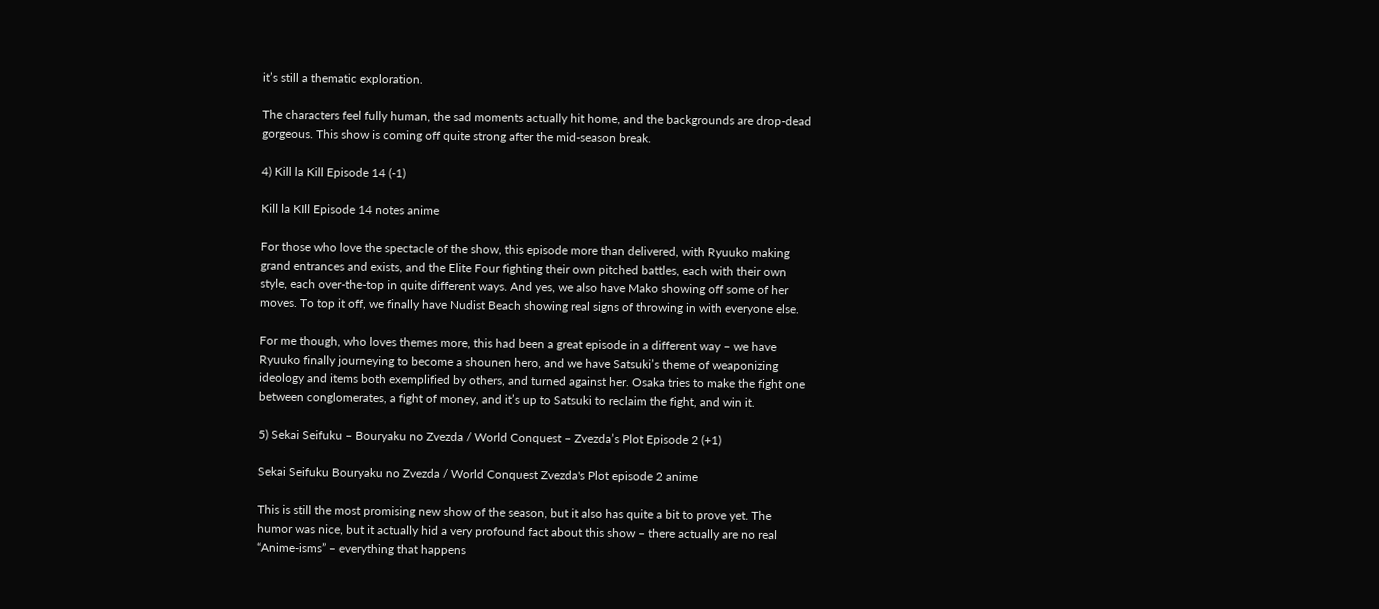it’s still a thematic exploration.

The characters feel fully human, the sad moments actually hit home, and the backgrounds are drop-dead gorgeous. This show is coming off quite strong after the mid-season break.

4) Kill la Kill Episode 14 (-1)

Kill la KIll Episode 14 notes anime

For those who love the spectacle of the show, this episode more than delivered, with Ryuuko making grand entrances and exists, and the Elite Four fighting their own pitched battles, each with their own style, each over-the-top in quite different ways. And yes, we also have Mako showing off some of her moves. To top it off, we finally have Nudist Beach showing real signs of throwing in with everyone else.

For me though, who loves themes more, this had been a great episode in a different way – we have Ryuuko finally journeying to become a shounen hero, and we have Satsuki’s theme of weaponizing ideology and items both exemplified by others, and turned against her. Osaka tries to make the fight one between conglomerates, a fight of money, and it’s up to Satsuki to reclaim the fight, and win it.

5) Sekai Seifuku – Bouryaku no Zvezda / World Conquest – Zvezda’s Plot Episode 2 (+1)

Sekai Seifuku Bouryaku no Zvezda / World Conquest Zvezda's Plot episode 2 anime

This is still the most promising new show of the season, but it also has quite a bit to prove yet. The humor was nice, but it actually hid a very profound fact about this show – there actually are no real “Anime-isms” – everything that happens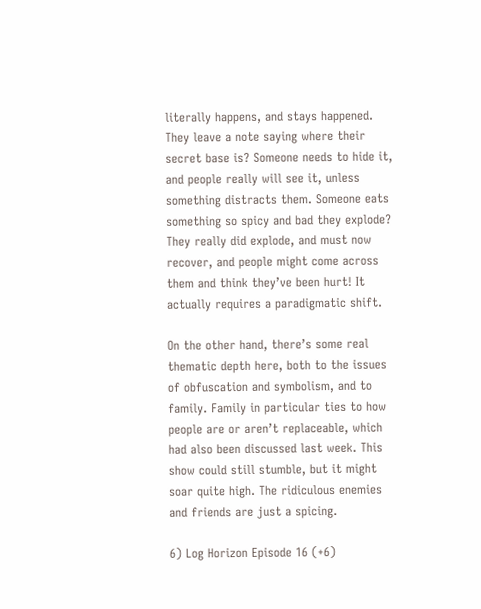literally happens, and stays happened. They leave a note saying where their secret base is? Someone needs to hide it, and people really will see it, unless something distracts them. Someone eats something so spicy and bad they explode? They really did explode, and must now recover, and people might come across them and think they’ve been hurt! It actually requires a paradigmatic shift.

On the other hand, there’s some real thematic depth here, both to the issues of obfuscation and symbolism, and to family. Family in particular ties to how people are or aren’t replaceable, which had also been discussed last week. This show could still stumble, but it might soar quite high. The ridiculous enemies and friends are just a spicing.

6) Log Horizon Episode 16 (+6)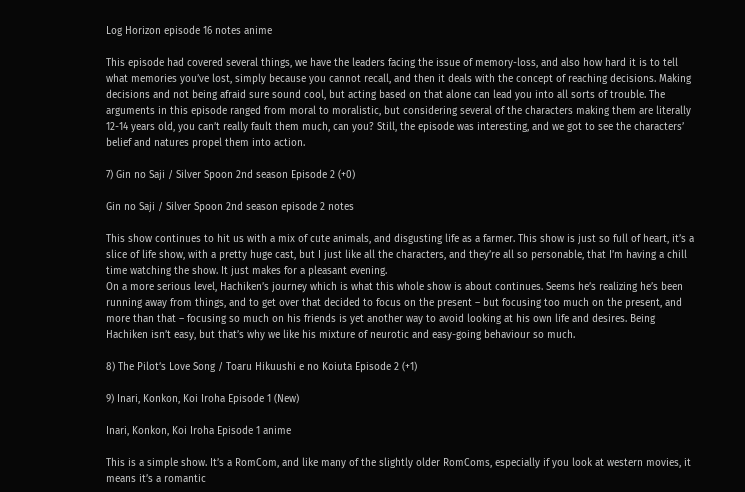Log Horizon episode 16 notes anime

This episode had covered several things, we have the leaders facing the issue of memory-loss, and also how hard it is to tell what memories you’ve lost, simply because you cannot recall, and then it deals with the concept of reaching decisions. Making decisions and not being afraid sure sound cool, but acting based on that alone can lead you into all sorts of trouble. The arguments in this episode ranged from moral to moralistic, but considering several of the characters making them are literally 12-14 years old, you can’t really fault them much, can you? Still, the episode was interesting, and we got to see the characters’ belief and natures propel them into action.

7) Gin no Saji / Silver Spoon 2nd season Episode 2 (+0)

Gin no Saji / Silver Spoon 2nd season episode 2 notes

This show continues to hit us with a mix of cute animals, and disgusting life as a farmer. This show is just so full of heart, it’s a slice of life show, with a pretty huge cast, but I just like all the characters, and they’re all so personable, that I’m having a chill time watching the show. It just makes for a pleasant evening.
On a more serious level, Hachiken’s journey which is what this whole show is about continues. Seems he’s realizing he’s been running away from things, and to get over that decided to focus on the present – but focusing too much on the present, and more than that – focusing so much on his friends is yet another way to avoid looking at his own life and desires. Being Hachiken isn’t easy, but that’s why we like his mixture of neurotic and easy-going behaviour so much.

8) The Pilot’s Love Song / Toaru Hikuushi e no Koiuta Episode 2 (+1)

9) Inari, Konkon, Koi Iroha Episode 1 (New)

Inari, Konkon, Koi Iroha Episode 1 anime

This is a simple show. It’s a RomCom, and like many of the slightly older RomComs, especially if you look at western movies, it means it’s a romantic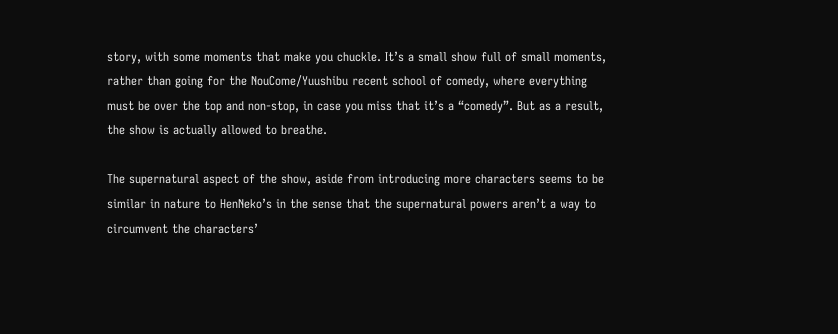story, with some moments that make you chuckle. It’s a small show full of small moments, rather than going for the NouCome/Yuushibu recent school of comedy, where everything must be over the top and non-stop, in case you miss that it’s a “comedy”. But as a result, the show is actually allowed to breathe.

The supernatural aspect of the show, aside from introducing more characters seems to be similar in nature to HenNeko’s in the sense that the supernatural powers aren’t a way to circumvent the characters’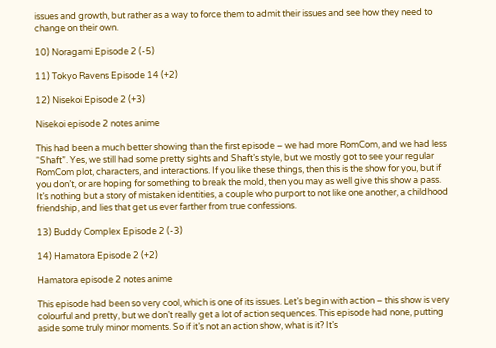issues and growth, but rather as a way to force them to admit their issues and see how they need to change on their own.

10) Noragami Episode 2 (-5)

11) Tokyo Ravens Episode 14 (+2)

12) Nisekoi Episode 2 (+3)

Nisekoi episode 2 notes anime

This had been a much better showing than the first episode – we had more RomCom, and we had less “Shaft”. Yes, we still had some pretty sights and Shaft’s style, but we mostly got to see your regular RomCom plot, characters, and interactions. If you like these things, then this is the show for you, but if you don’t, or are hoping for something to break the mold, then you may as well give this show a pass. It’s nothing but a story of mistaken identities, a couple who purport to not like one another, a childhood friendship, and lies that get us ever farther from true confessions.

13) Buddy Complex Episode 2 (-3)

14) Hamatora Episode 2 (+2)

Hamatora episode 2 notes anime

This episode had been so very cool, which is one of its issues. Let’s begin with action – this show is very colourful and pretty, but we don’t really get a lot of action sequences. This episode had none, putting aside some truly minor moments. So if it’s not an action show, what is it? It’s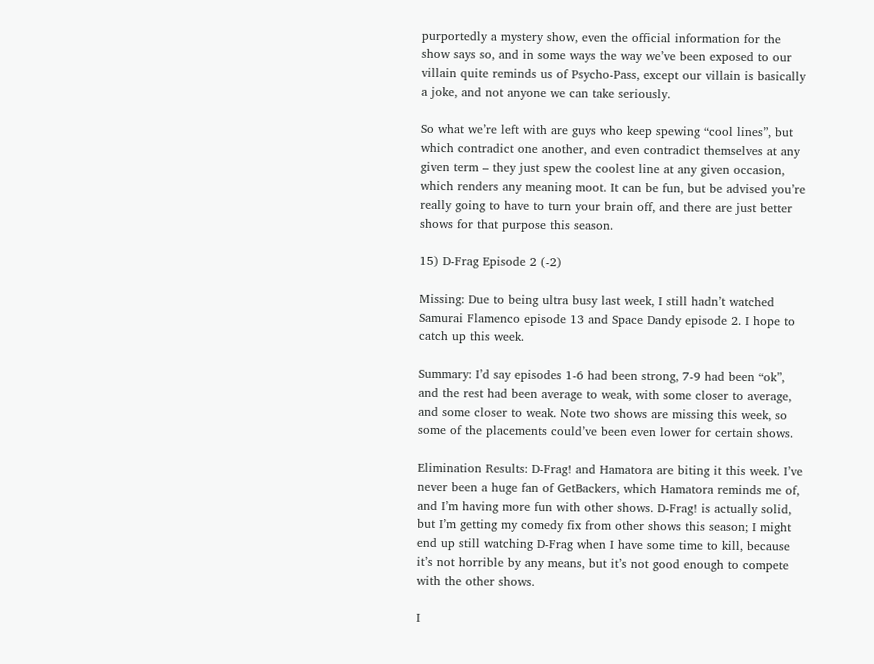purportedly a mystery show, even the official information for the show says so, and in some ways the way we’ve been exposed to our villain quite reminds us of Psycho-Pass, except our villain is basically a joke, and not anyone we can take seriously.

So what we’re left with are guys who keep spewing “cool lines”, but which contradict one another, and even contradict themselves at any given term – they just spew the coolest line at any given occasion, which renders any meaning moot. It can be fun, but be advised you’re really going to have to turn your brain off, and there are just better shows for that purpose this season.

15) D-Frag Episode 2 (-2)

Missing: Due to being ultra busy last week, I still hadn’t watched Samurai Flamenco episode 13 and Space Dandy episode 2. I hope to catch up this week.

Summary: I’d say episodes 1-6 had been strong, 7-9 had been “ok”, and the rest had been average to weak, with some closer to average, and some closer to weak. Note two shows are missing this week, so some of the placements could’ve been even lower for certain shows.

Elimination Results: D-Frag! and Hamatora are biting it this week. I’ve never been a huge fan of GetBackers, which Hamatora reminds me of, and I’m having more fun with other shows. D-Frag! is actually solid, but I’m getting my comedy fix from other shows this season; I might end up still watching D-Frag when I have some time to kill, because it’s not horrible by any means, but it’s not good enough to compete with the other shows.

I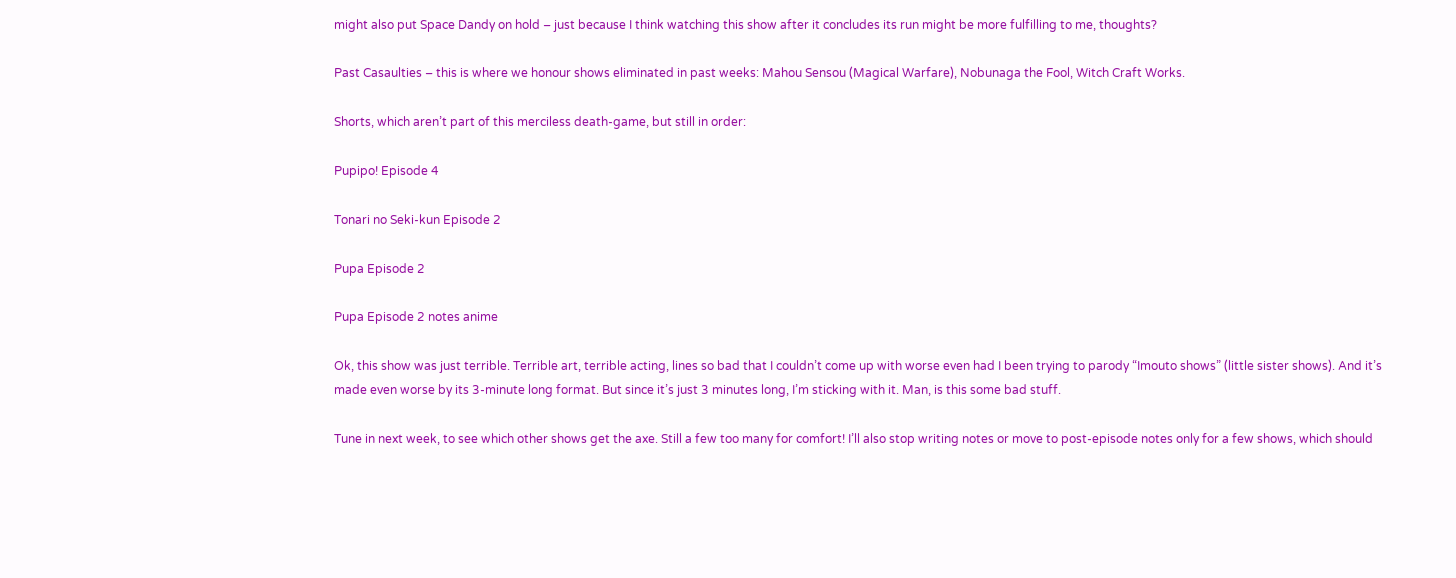might also put Space Dandy on hold – just because I think watching this show after it concludes its run might be more fulfilling to me, thoughts?

Past Casaulties – this is where we honour shows eliminated in past weeks: Mahou Sensou (Magical Warfare), Nobunaga the Fool, Witch Craft Works.

Shorts, which aren’t part of this merciless death-game, but still in order:

Pupipo! Episode 4

Tonari no Seki-kun Episode 2

Pupa Episode 2

Pupa Episode 2 notes anime

Ok, this show was just terrible. Terrible art, terrible acting, lines so bad that I couldn’t come up with worse even had I been trying to parody “Imouto shows” (little sister shows). And it’s made even worse by its 3-minute long format. But since it’s just 3 minutes long, I’m sticking with it. Man, is this some bad stuff.

Tune in next week, to see which other shows get the axe. Still a few too many for comfort! I’ll also stop writing notes or move to post-episode notes only for a few shows, which should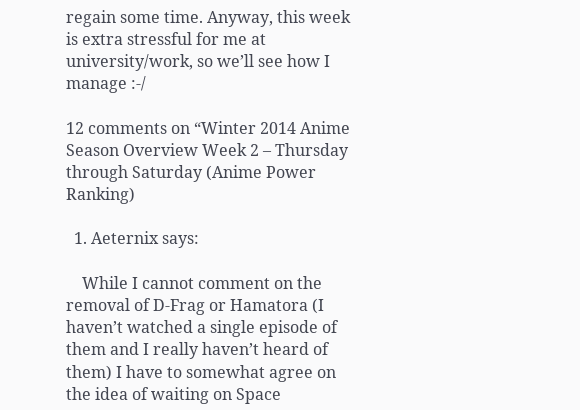regain some time. Anyway, this week is extra stressful for me at university/work, so we’ll see how I manage :-/

12 comments on “Winter 2014 Anime Season Overview Week 2 – Thursday through Saturday (Anime Power Ranking)

  1. Aeternix says:

    While I cannot comment on the removal of D-Frag or Hamatora (I haven’t watched a single episode of them and I really haven’t heard of them) I have to somewhat agree on the idea of waiting on Space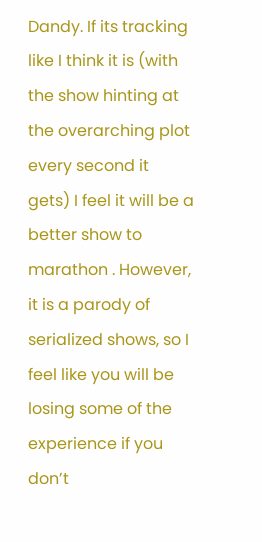Dandy. If its tracking like I think it is (with the show hinting at the overarching plot every second it gets) I feel it will be a better show to marathon . However, it is a parody of serialized shows, so I feel like you will be losing some of the experience if you don’t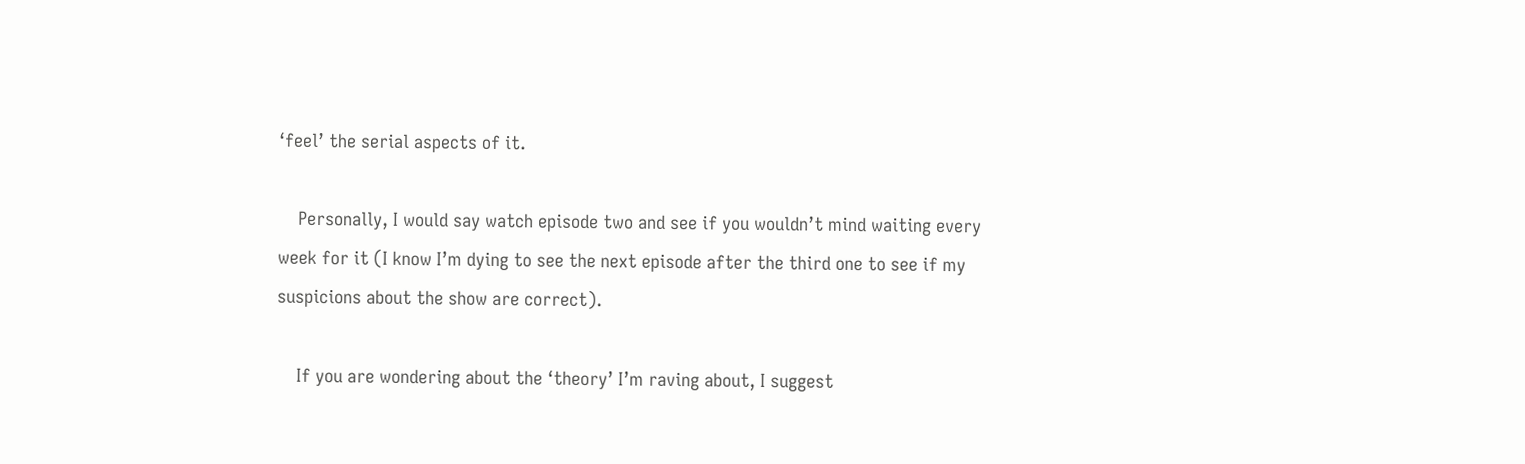‘feel’ the serial aspects of it.

    Personally, I would say watch episode two and see if you wouldn’t mind waiting every week for it (I know I’m dying to see the next episode after the third one to see if my suspicions about the show are correct).

    If you are wondering about the ‘theory’ I’m raving about, I suggest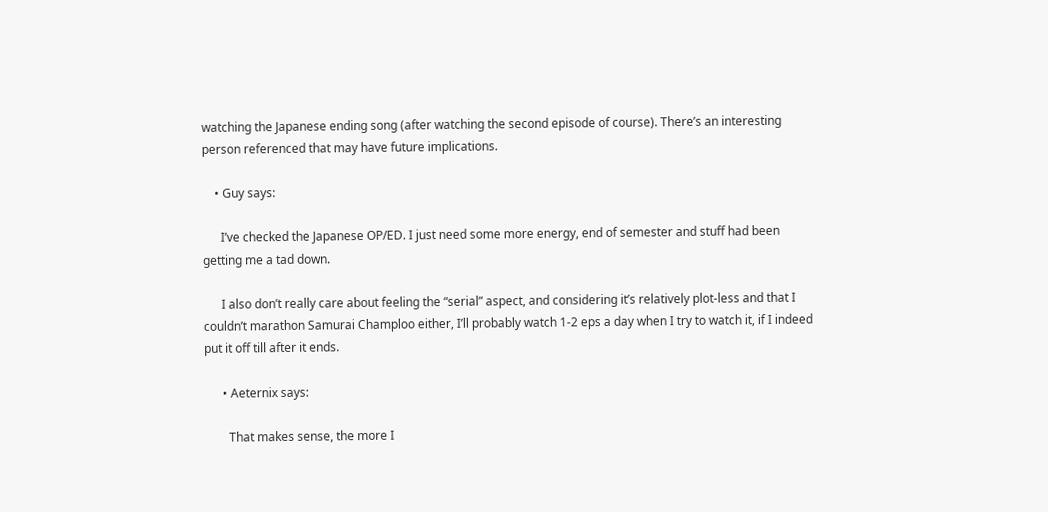watching the Japanese ending song (after watching the second episode of course). There’s an interesting person referenced that may have future implications.

    • Guy says:

      I’ve checked the Japanese OP/ED. I just need some more energy, end of semester and stuff had been getting me a tad down.

      I also don’t really care about feeling the “serial” aspect, and considering it’s relatively plot-less and that I couldn’t marathon Samurai Champloo either, I’ll probably watch 1-2 eps a day when I try to watch it, if I indeed put it off till after it ends.

      • Aeternix says:

        That makes sense, the more I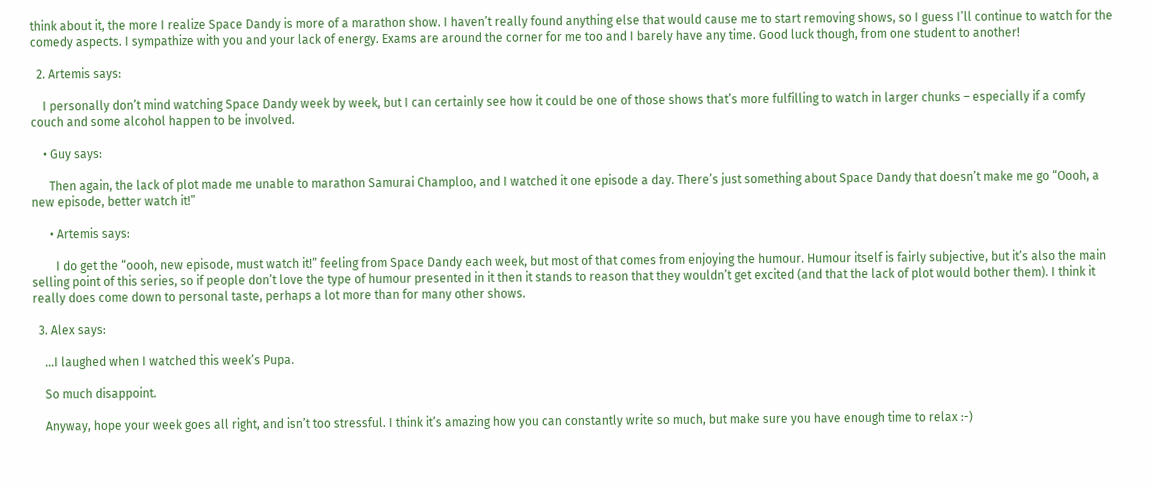think about it, the more I realize Space Dandy is more of a marathon show. I haven’t really found anything else that would cause me to start removing shows, so I guess I’ll continue to watch for the comedy aspects. I sympathize with you and your lack of energy. Exams are around the corner for me too and I barely have any time. Good luck though, from one student to another!

  2. Artemis says:

    I personally don’t mind watching Space Dandy week by week, but I can certainly see how it could be one of those shows that’s more fulfilling to watch in larger chunks – especially if a comfy couch and some alcohol happen to be involved.

    • Guy says:

      Then again, the lack of plot made me unable to marathon Samurai Champloo, and I watched it one episode a day. There’s just something about Space Dandy that doesn’t make me go “Oooh, a new episode, better watch it!”

      • Artemis says:

        I do get the “oooh, new episode, must watch it!” feeling from Space Dandy each week, but most of that comes from enjoying the humour. Humour itself is fairly subjective, but it’s also the main selling point of this series, so if people don’t love the type of humour presented in it then it stands to reason that they wouldn’t get excited (and that the lack of plot would bother them). I think it really does come down to personal taste, perhaps a lot more than for many other shows.

  3. Alex says:

    …I laughed when I watched this week’s Pupa.

    So much disappoint.

    Anyway, hope your week goes all right, and isn’t too stressful. I think it’s amazing how you can constantly write so much, but make sure you have enough time to relax :-)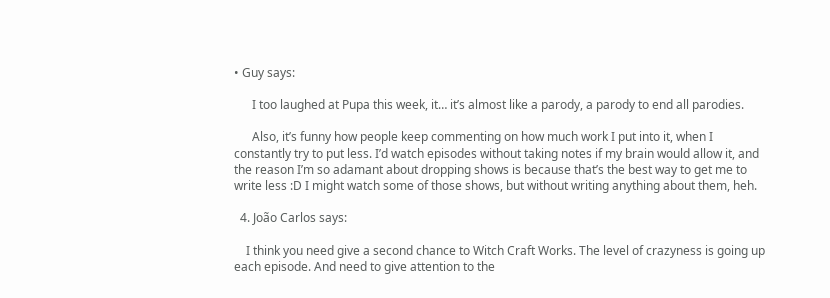• Guy says:

      I too laughed at Pupa this week, it… it’s almost like a parody, a parody to end all parodies.

      Also, it’s funny how people keep commenting on how much work I put into it, when I constantly try to put less. I’d watch episodes without taking notes if my brain would allow it, and the reason I’m so adamant about dropping shows is because that’s the best way to get me to write less :D I might watch some of those shows, but without writing anything about them, heh.

  4. João Carlos says:

    I think you need give a second chance to Witch Craft Works. The level of crazyness is going up each episode. And need to give attention to the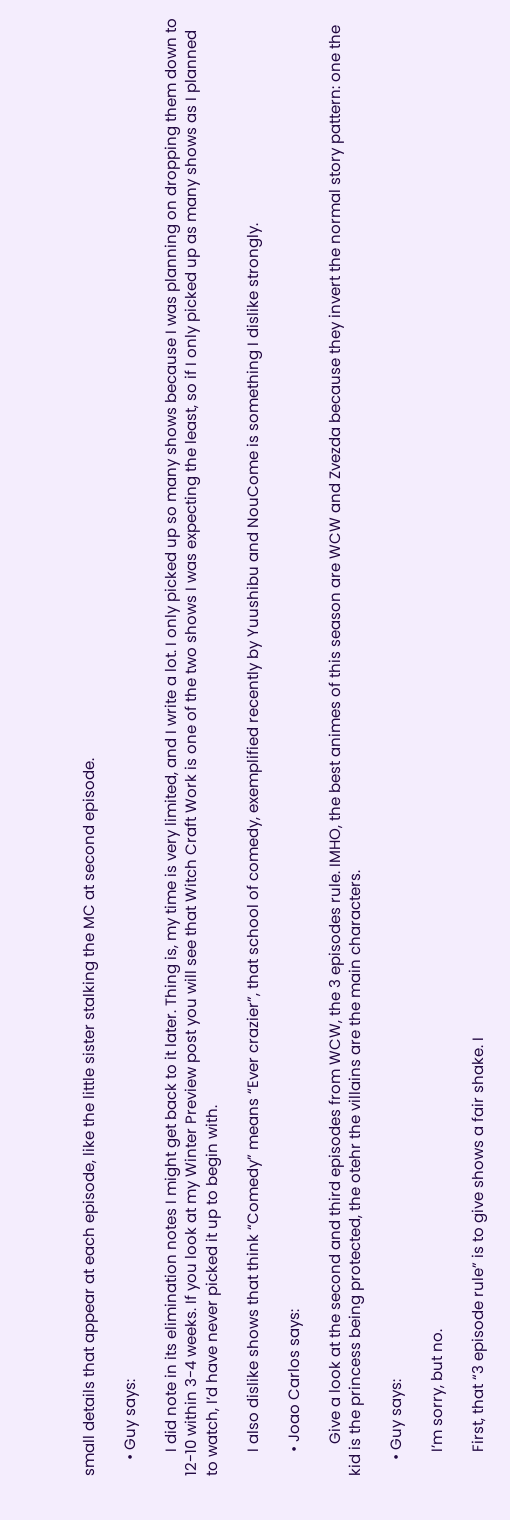small details that appear at each episode, like the little sister stalking the MC at second episode.

    • Guy says:

      I did note in its elimination notes I might get back to it later. Thing is, my time is very limited, and I write a lot. I only picked up so many shows because I was planning on dropping them down to 12-10 within 3-4 weeks. If you look at my Winter Preview post you will see that Witch Craft Work is one of the two shows I was expecting the least, so if I only picked up as many shows as I planned to watch, I’d have never picked it up to begin with.

      I also dislike shows that think “Comedy” means “Ever crazier”, that school of comedy, exemplified recently by Yuushibu and NouCome is something I dislike strongly.

      • Joao Carlos says:

        Give a look at the second and third episodes from WCW, the 3 episodes rule. IMHO, the best animes of this season are WCW and Zvezda because they invert the normal story pattern: one the kid is the princess being protected, the otehr the villains are the main characters.

    • Guy says:

      I’m sorry, but no.

      First, that “3 episode rule” is to give shows a fair shake. I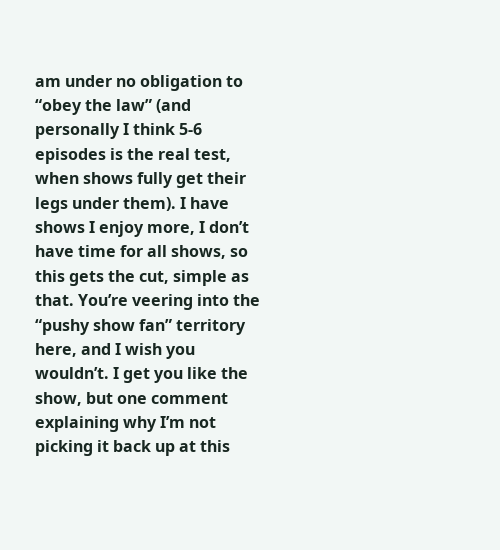am under no obligation to “obey the law” (and personally I think 5-6 episodes is the real test, when shows fully get their legs under them). I have shows I enjoy more, I don’t have time for all shows, so this gets the cut, simple as that. You’re veering into the “pushy show fan” territory here, and I wish you wouldn’t. I get you like the show, but one comment explaining why I’m not picking it back up at this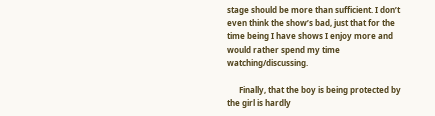stage should be more than sufficient. I don’t even think the show’s bad, just that for the time being I have shows I enjoy more and would rather spend my time watching/discussing.

      Finally, that the boy is being protected by the girl is hardly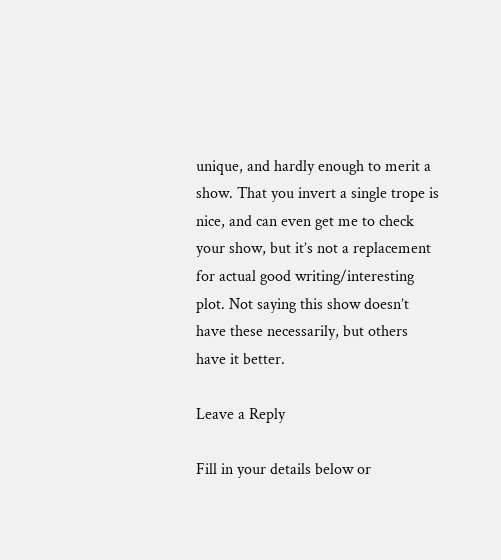unique, and hardly enough to merit a show. That you invert a single trope is nice, and can even get me to check your show, but it’s not a replacement for actual good writing/interesting plot. Not saying this show doesn’t have these necessarily, but others have it better.

Leave a Reply

Fill in your details below or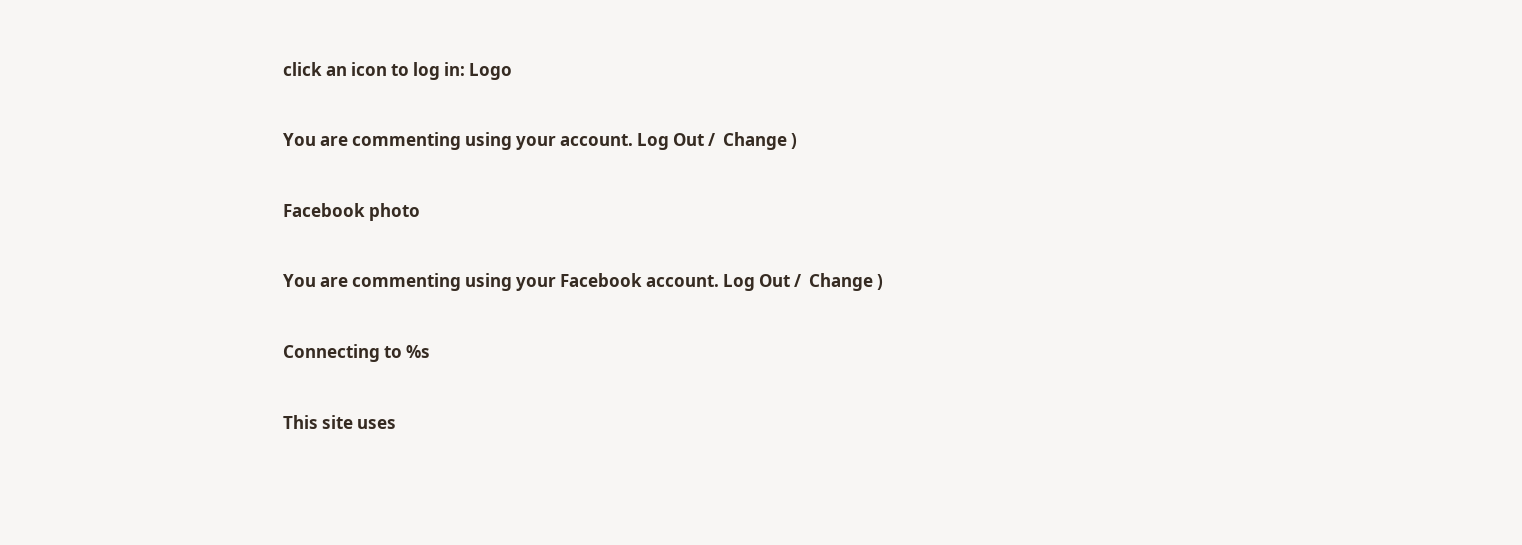click an icon to log in: Logo

You are commenting using your account. Log Out /  Change )

Facebook photo

You are commenting using your Facebook account. Log Out /  Change )

Connecting to %s

This site uses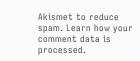Akismet to reduce spam. Learn how your comment data is processed.